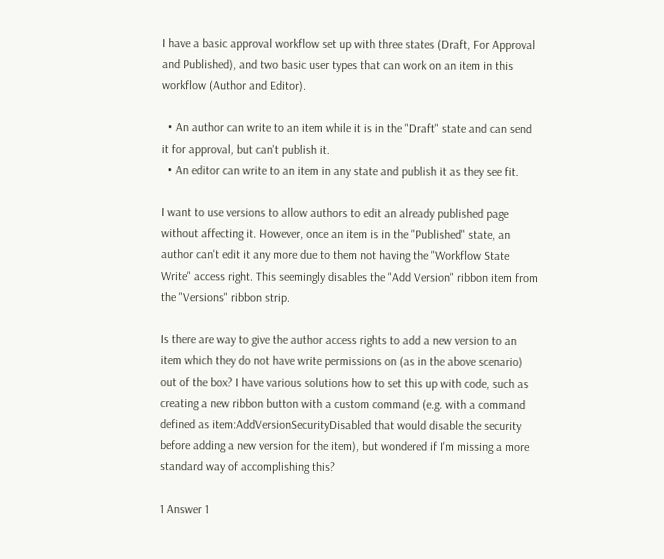I have a basic approval workflow set up with three states (Draft, For Approval and Published), and two basic user types that can work on an item in this workflow (Author and Editor).

  • An author can write to an item while it is in the "Draft" state and can send it for approval, but can't publish it.
  • An editor can write to an item in any state and publish it as they see fit.

I want to use versions to allow authors to edit an already published page without affecting it. However, once an item is in the "Published" state, an author can't edit it any more due to them not having the "Workflow State Write" access right. This seemingly disables the "Add Version" ribbon item from the "Versions" ribbon strip.

Is there are way to give the author access rights to add a new version to an item which they do not have write permissions on (as in the above scenario) out of the box? I have various solutions how to set this up with code, such as creating a new ribbon button with a custom command (e.g. with a command defined as item:AddVersionSecurityDisabled that would disable the security before adding a new version for the item), but wondered if I'm missing a more standard way of accomplishing this?

1 Answer 1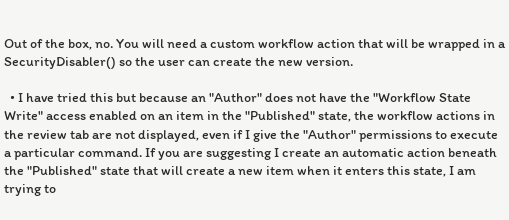Out of the box, no. You will need a custom workflow action that will be wrapped in a SecurityDisabler() so the user can create the new version.

  • I have tried this but because an "Author" does not have the "Workflow State Write" access enabled on an item in the "Published" state, the workflow actions in the review tab are not displayed, even if I give the "Author" permissions to execute a particular command. If you are suggesting I create an automatic action beneath the "Published" state that will create a new item when it enters this state, I am trying to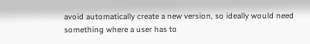avoid automatically create a new version, so ideally would need something where a user has to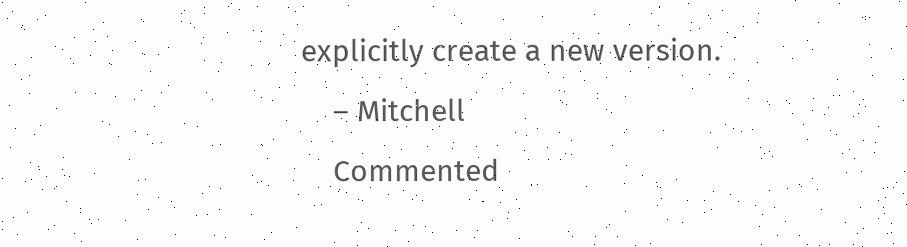explicitly create a new version.
    – Mitchell
    Commented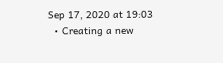Sep 17, 2020 at 19:03
  • Creating a new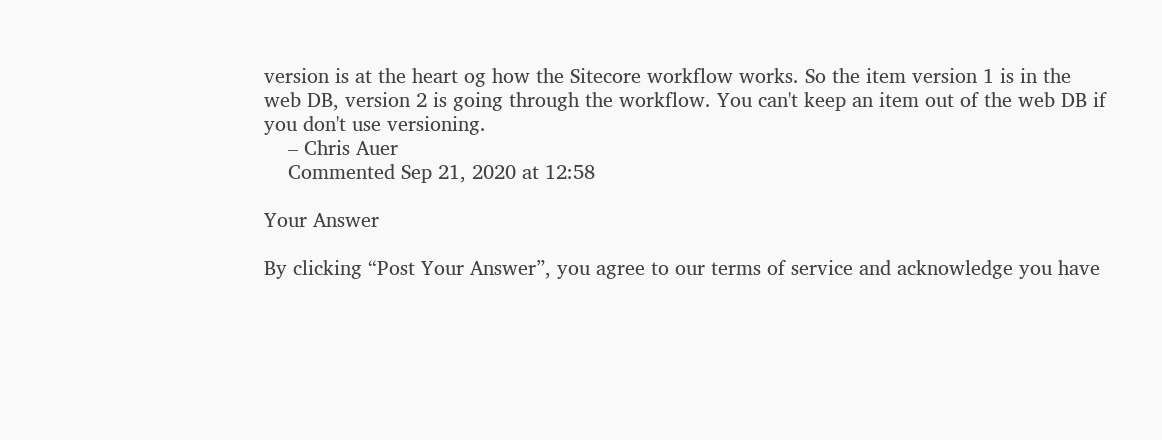version is at the heart og how the Sitecore workflow works. So the item version 1 is in the web DB, version 2 is going through the workflow. You can't keep an item out of the web DB if you don't use versioning.
    – Chris Auer
    Commented Sep 21, 2020 at 12:58

Your Answer

By clicking “Post Your Answer”, you agree to our terms of service and acknowledge you have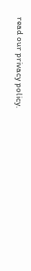read our privacy policy.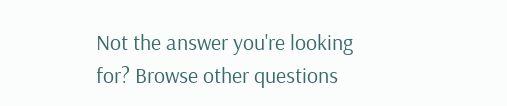Not the answer you're looking for? Browse other questions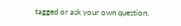tagged or ask your own question.